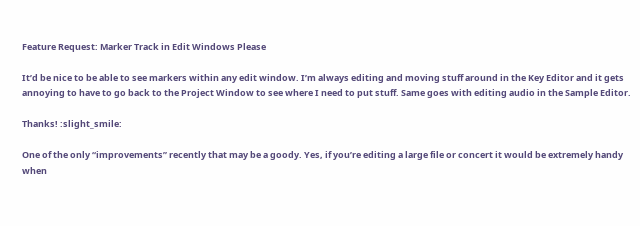Feature Request: Marker Track in Edit Windows Please

It’d be nice to be able to see markers within any edit window. I’m always editing and moving stuff around in the Key Editor and it gets annoying to have to go back to the Project Window to see where I need to put stuff. Same goes with editing audio in the Sample Editor.

Thanks! :slight_smile:

One of the only “improvements” recently that may be a goody. Yes, if you’re editing a large file or concert it would be extremely handy when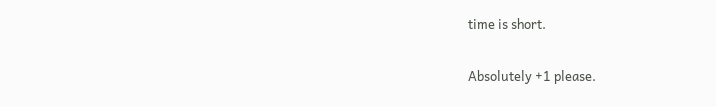time is short.

Absolutely +1 please.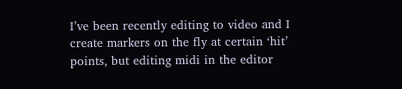I’ve been recently editing to video and I create markers on the fly at certain ‘hit’ points, but editing midi in the editor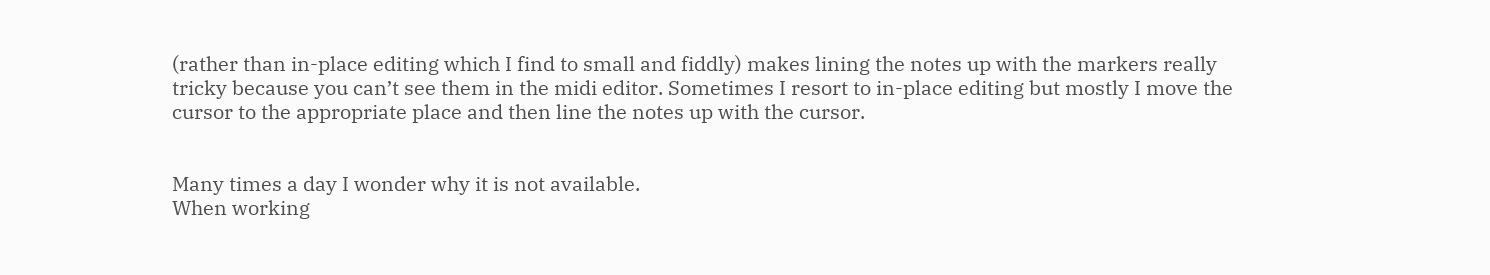(rather than in-place editing which I find to small and fiddly) makes lining the notes up with the markers really tricky because you can’t see them in the midi editor. Sometimes I resort to in-place editing but mostly I move the cursor to the appropriate place and then line the notes up with the cursor.


Many times a day I wonder why it is not available.
When working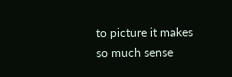to picture it makes so much sense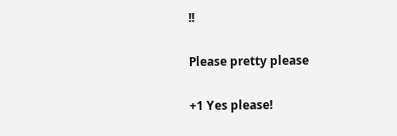!!

Please pretty please

+1 Yes please!